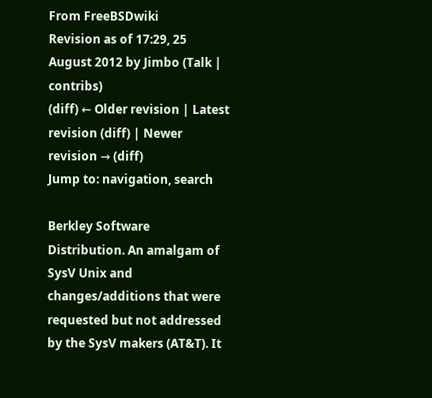From FreeBSDwiki
Revision as of 17:29, 25 August 2012 by Jimbo (Talk | contribs)
(diff) ← Older revision | Latest revision (diff) | Newer revision → (diff)
Jump to: navigation, search

Berkley Software Distribution. An amalgam of SysV Unix and changes/additions that were requested but not addressed by the SysV makers (AT&T). It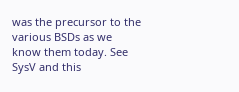was the precursor to the various BSDs as we know them today. See SysV and this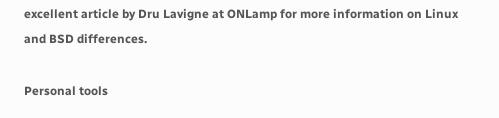excellent article by Dru Lavigne at ONLamp for more information on Linux and BSD differences.

Personal tools